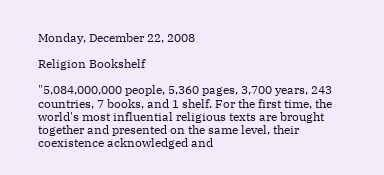Monday, December 22, 2008

Religion Bookshelf

"5,084,000,000 people, 5,360 pages, 3,700 years, 243 countries, 7 books, and 1 shelf. For the first time, the world's most influential religious texts are brought together and presented on the same level, their coexistence acknowledged and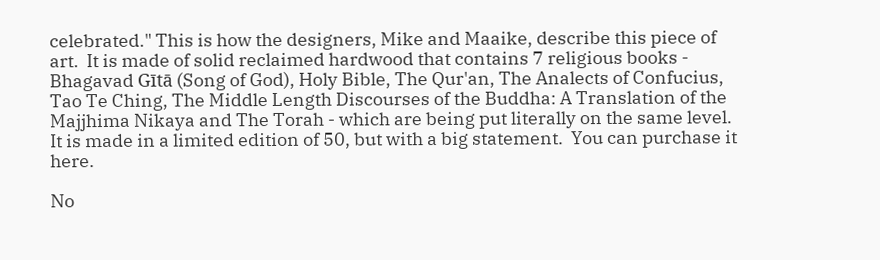celebrated." This is how the designers, Mike and Maaike, describe this piece of art.  It is made of solid reclaimed hardwood that contains 7 religious books - Bhagavad Gītā (Song of God), Holy Bible, The Qur'an, The Analects of Confucius, Tao Te Ching, The Middle Length Discourses of the Buddha: A Translation of the Majjhima Nikaya and The Torah - which are being put literally on the same level.  It is made in a limited edition of 50, but with a big statement.  You can purchase it here.

No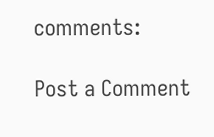comments:

Post a Comment